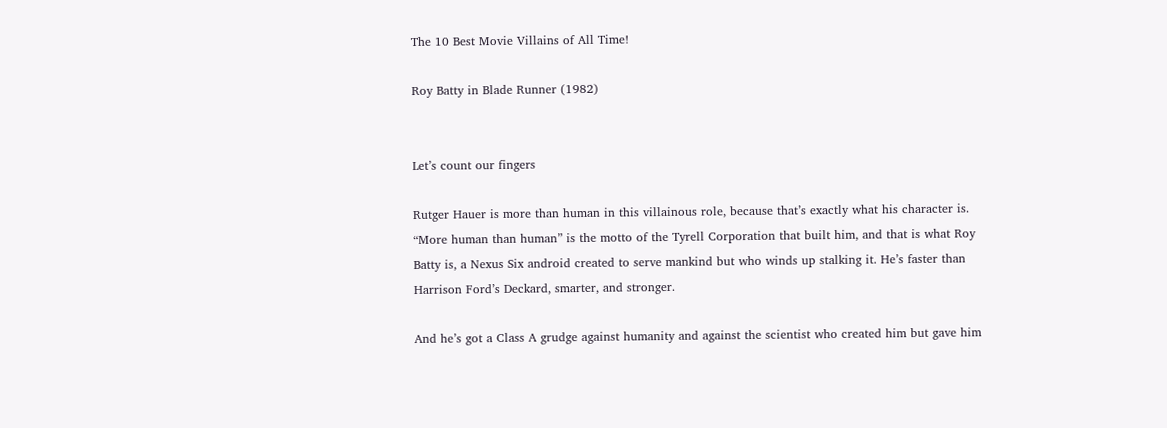The 10 Best Movie Villains of All Time!

Roy Batty in Blade Runner (1982)


Let’s count our fingers

Rutger Hauer is more than human in this villainous role, because that’s exactly what his character is. “More human than human” is the motto of the Tyrell Corporation that built him, and that is what Roy Batty is, a Nexus Six android created to serve mankind but who winds up stalking it. He’s faster than Harrison Ford’s Deckard, smarter, and stronger.

And he’s got a Class A grudge against humanity and against the scientist who created him but gave him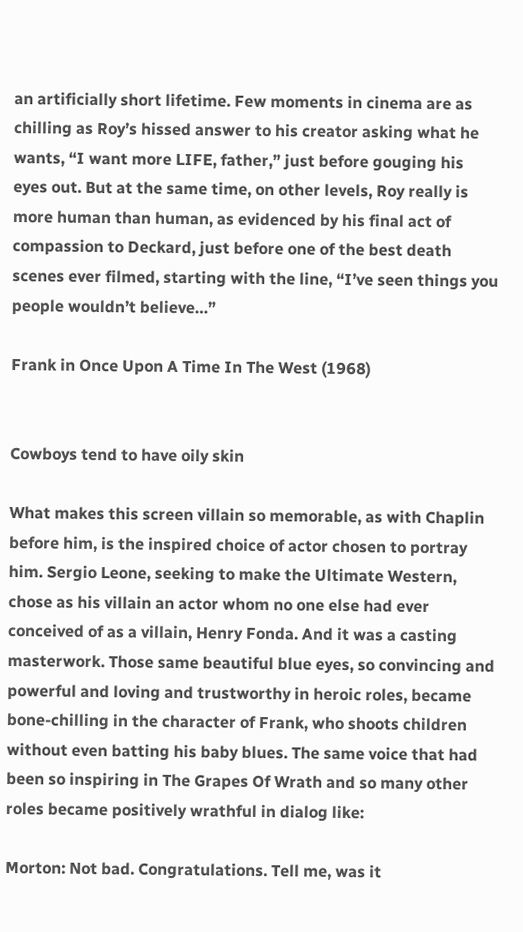an artificially short lifetime. Few moments in cinema are as chilling as Roy’s hissed answer to his creator asking what he wants, “I want more LIFE, father,” just before gouging his eyes out. But at the same time, on other levels, Roy really is more human than human, as evidenced by his final act of compassion to Deckard, just before one of the best death scenes ever filmed, starting with the line, “I’ve seen things you people wouldn’t believe…”

Frank in Once Upon A Time In The West (1968)


Cowboys tend to have oily skin

What makes this screen villain so memorable, as with Chaplin before him, is the inspired choice of actor chosen to portray him. Sergio Leone, seeking to make the Ultimate Western, chose as his villain an actor whom no one else had ever conceived of as a villain, Henry Fonda. And it was a casting masterwork. Those same beautiful blue eyes, so convincing and powerful and loving and trustworthy in heroic roles, became bone-chilling in the character of Frank, who shoots children without even batting his baby blues. The same voice that had been so inspiring in The Grapes Of Wrath and so many other roles became positively wrathful in dialog like:

Morton: Not bad. Congratulations. Tell me, was it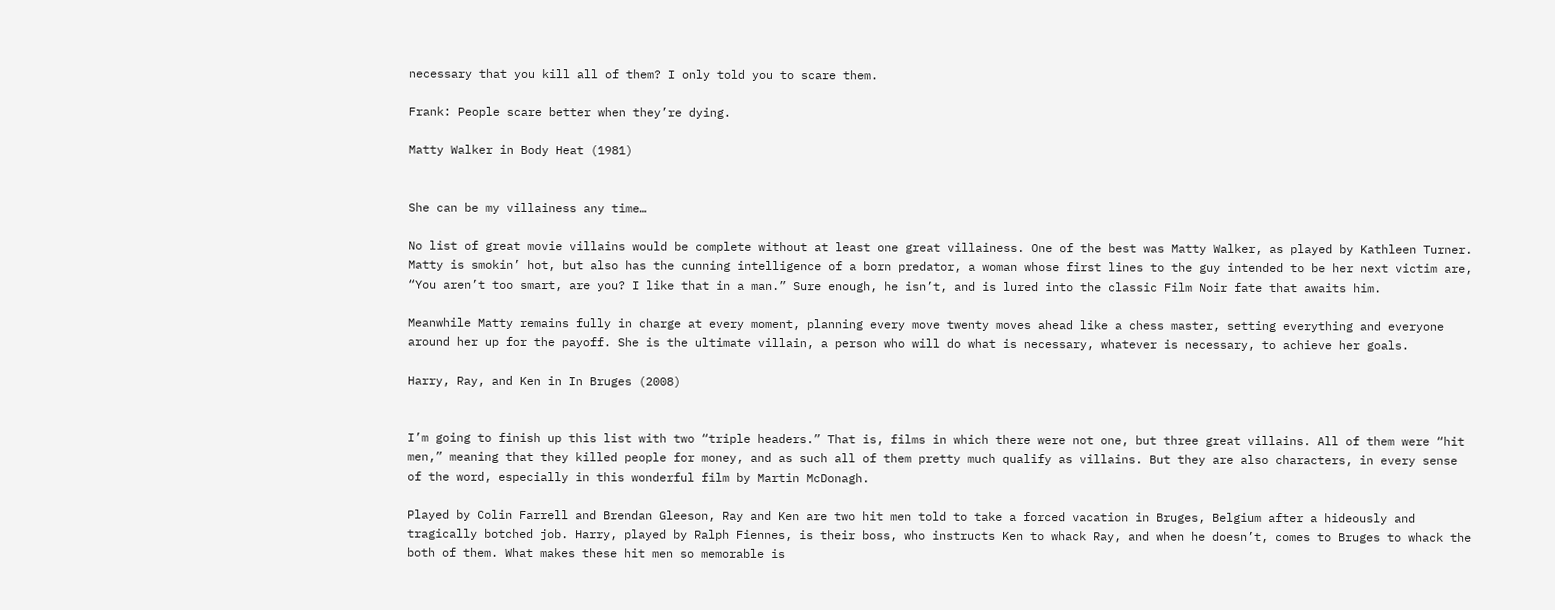necessary that you kill all of them? I only told you to scare them.

Frank: People scare better when they’re dying.

Matty Walker in Body Heat (1981)


She can be my villainess any time…

No list of great movie villains would be complete without at least one great villainess. One of the best was Matty Walker, as played by Kathleen Turner. Matty is smokin’ hot, but also has the cunning intelligence of a born predator, a woman whose first lines to the guy intended to be her next victim are, “You aren’t too smart, are you? I like that in a man.” Sure enough, he isn’t, and is lured into the classic Film Noir fate that awaits him.

Meanwhile Matty remains fully in charge at every moment, planning every move twenty moves ahead like a chess master, setting everything and everyone around her up for the payoff. She is the ultimate villain, a person who will do what is necessary, whatever is necessary, to achieve her goals.

Harry, Ray, and Ken in In Bruges (2008)


I’m going to finish up this list with two “triple headers.” That is, films in which there were not one, but three great villains. All of them were “hit men,” meaning that they killed people for money, and as such all of them pretty much qualify as villains. But they are also characters, in every sense of the word, especially in this wonderful film by Martin McDonagh.

Played by Colin Farrell and Brendan Gleeson, Ray and Ken are two hit men told to take a forced vacation in Bruges, Belgium after a hideously and tragically botched job. Harry, played by Ralph Fiennes, is their boss, who instructs Ken to whack Ray, and when he doesn’t, comes to Bruges to whack the both of them. What makes these hit men so memorable is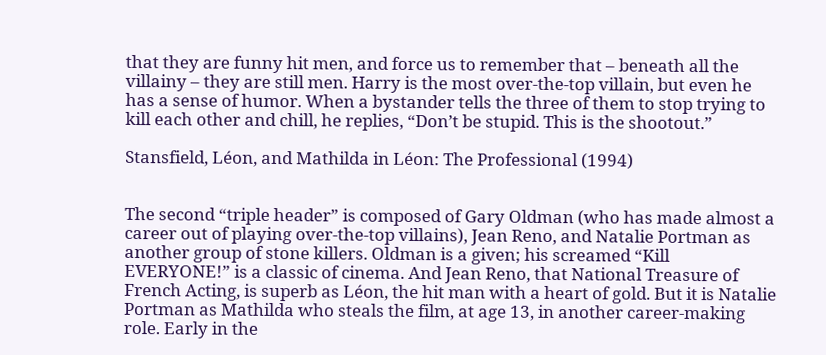that they are funny hit men, and force us to remember that – beneath all the villainy – they are still men. Harry is the most over-the-top villain, but even he has a sense of humor. When a bystander tells the three of them to stop trying to kill each other and chill, he replies, “Don’t be stupid. This is the shootout.”

Stansfield, Léon, and Mathilda in Léon: The Professional (1994)


The second “triple header” is composed of Gary Oldman (who has made almost a career out of playing over-the-top villains), Jean Reno, and Natalie Portman as another group of stone killers. Oldman is a given; his screamed “Kill EVERYONE!” is a classic of cinema. And Jean Reno, that National Treasure of French Acting, is superb as Léon, the hit man with a heart of gold. But it is Natalie Portman as Mathilda who steals the film, at age 13, in another career-making role. Early in the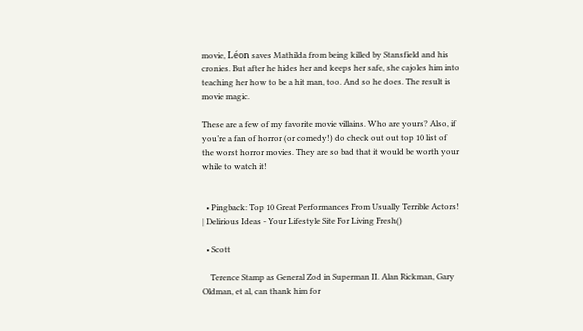movie, Léon saves Mathilda from being killed by Stansfield and his cronies. But after he hides her and keeps her safe, she cajoles him into teaching her how to be a hit man, too. And so he does. The result is movie magic.

These are a few of my favorite movie villains. Who are yours? Also, if you’re a fan of horror (or comedy!) do check out out top 10 list of the worst horror movies. They are so bad that it would be worth your while to watch it!


  • Pingback: Top 10 Great Performances From Usually Terrible Actors! | Delirious Ideas - Your Lifestyle Site For Living Fresh()

  • Scott

    Terence Stamp as General Zod in Superman II. Alan Rickman, Gary Oldman, et al, can thank him for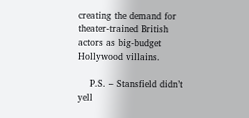creating the demand for theater-trained British actors as big-budget Hollywood villains.

    P.S. – Stansfield didn’t yell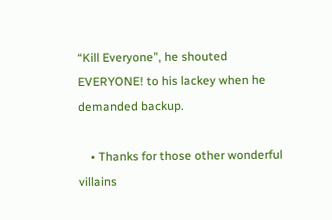“Kill Everyone”, he shouted EVERYONE! to his lackey when he demanded backup.

    • Thanks for those other wonderful villains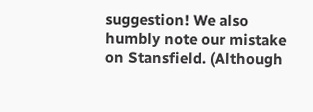suggestion! We also humbly note our mistake on Stansfield. (Although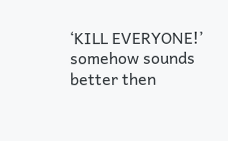‘KILL EVERYONE!’ somehow sounds better then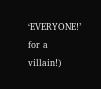‘EVERYONE!’ for a villain!)